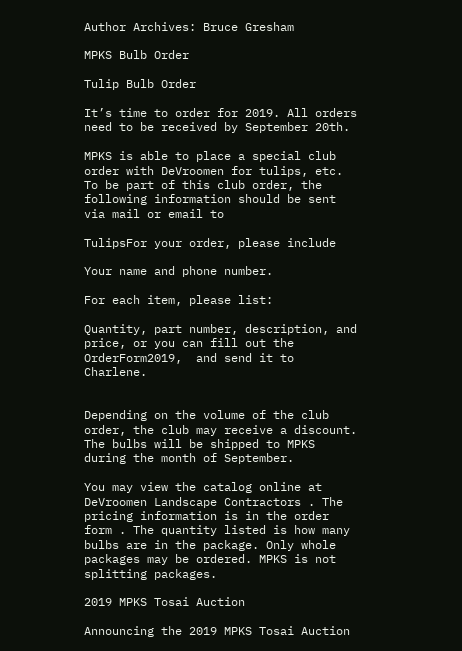Author Archives: Bruce Gresham

MPKS Bulb Order

Tulip Bulb Order

It’s time to order for 2019. All orders need to be received by September 20th.

MPKS is able to place a special club order with DeVroomen for tulips, etc. To be part of this club order, the following information should be sent via mail or email to

TulipsFor your order, please include

Your name and phone number.

For each item, please list:

Quantity, part number, description, and price, or you can fill out the  OrderForm2019,  and send it to Charlene.


Depending on the volume of the club order, the club may receive a discount. The bulbs will be shipped to MPKS during the month of September.

You may view the catalog online at DeVroomen Landscape Contractors . The pricing information is in the order form . The quantity listed is how many bulbs are in the package. Only whole packages may be ordered. MPKS is not splitting packages.

2019 MPKS Tosai Auction

Announcing the 2019 MPKS Tosai Auction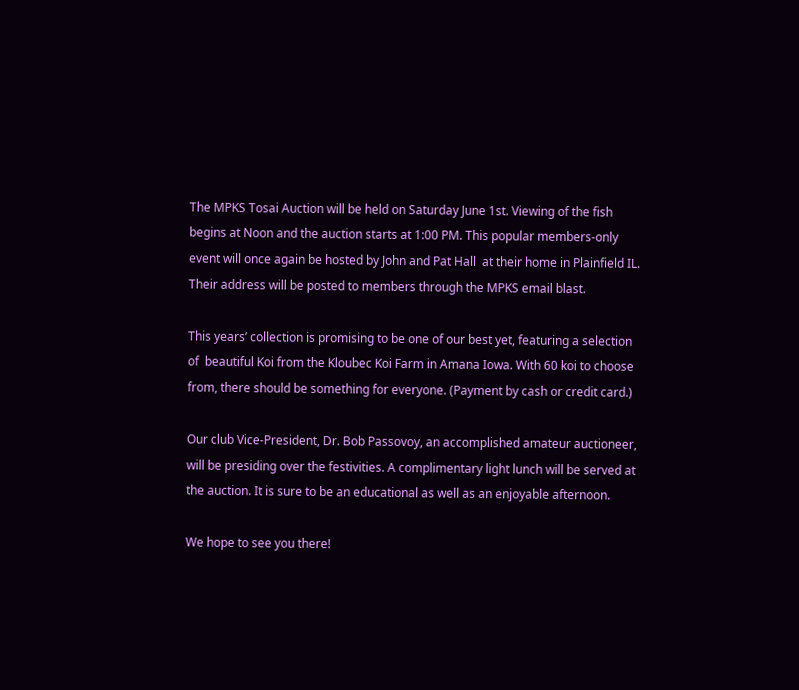The MPKS Tosai Auction will be held on Saturday June 1st. Viewing of the fish begins at Noon and the auction starts at 1:00 PM. This popular members-only event will once again be hosted by John and Pat Hall  at their home in Plainfield IL.  Their address will be posted to members through the MPKS email blast.

This years’ collection is promising to be one of our best yet, featuring a selection of  beautiful Koi from the Kloubec Koi Farm in Amana Iowa. With 60 koi to choose from, there should be something for everyone. (Payment by cash or credit card.)

Our club Vice-President, Dr. Bob Passovoy, an accomplished amateur auctioneer, will be presiding over the festivities. A complimentary light lunch will be served at the auction. It is sure to be an educational as well as an enjoyable afternoon.

We hope to see you there!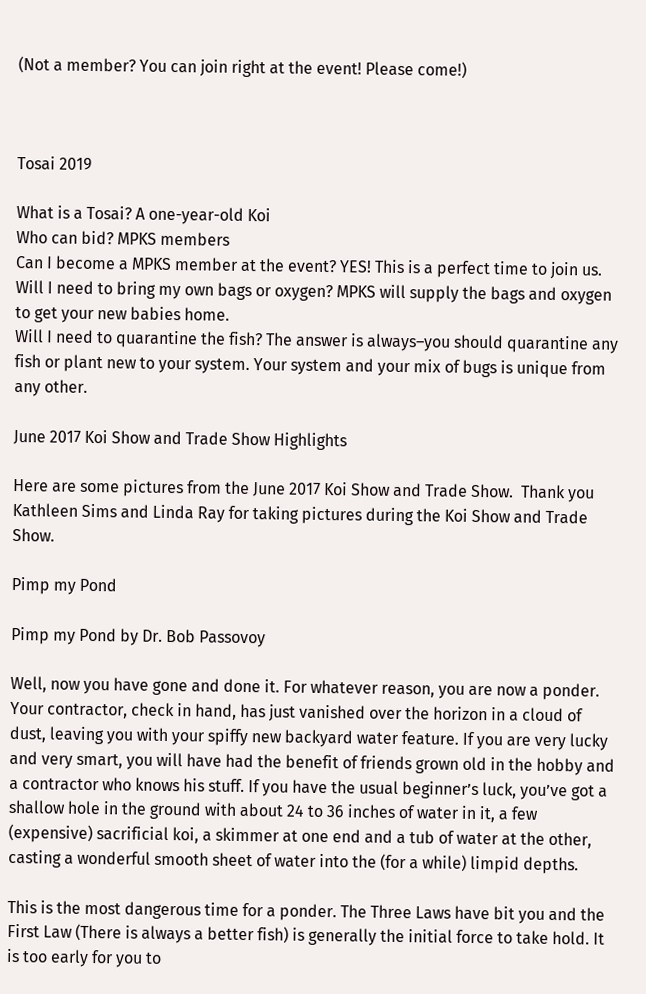(Not a member? You can join right at the event! Please come!)



Tosai 2019

What is a Tosai? A one-year-old Koi
Who can bid? MPKS members
Can I become a MPKS member at the event? YES! This is a perfect time to join us.
Will I need to bring my own bags or oxygen? MPKS will supply the bags and oxygen to get your new babies home.
Will I need to quarantine the fish? The answer is always–you should quarantine any fish or plant new to your system. Your system and your mix of bugs is unique from any other.

June 2017 Koi Show and Trade Show Highlights

Here are some pictures from the June 2017 Koi Show and Trade Show.  Thank you Kathleen Sims and Linda Ray for taking pictures during the Koi Show and Trade Show.

Pimp my Pond

Pimp my Pond by Dr. Bob Passovoy

Well, now you have gone and done it. For whatever reason, you are now a ponder. Your contractor, check in hand, has just vanished over the horizon in a cloud of dust, leaving you with your spiffy new backyard water feature. If you are very lucky and very smart, you will have had the benefit of friends grown old in the hobby and a contractor who knows his stuff. If you have the usual beginner’s luck, you’ve got a shallow hole in the ground with about 24 to 36 inches of water in it, a few (expensive) sacrificial koi, a skimmer at one end and a tub of water at the other, casting a wonderful smooth sheet of water into the (for a while) limpid depths.

This is the most dangerous time for a ponder. The Three Laws have bit you and the First Law (There is always a better fish) is generally the initial force to take hold. It is too early for you to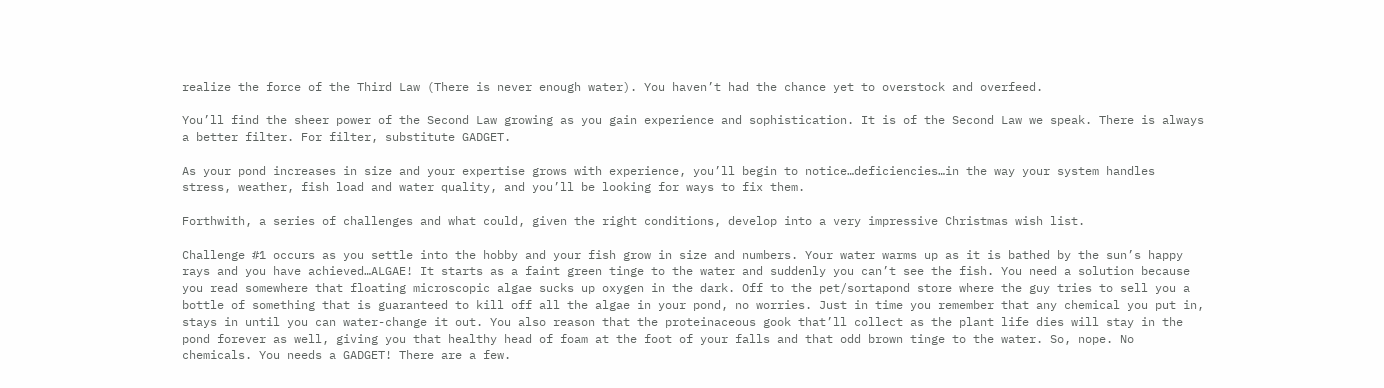realize the force of the Third Law (There is never enough water). You haven’t had the chance yet to overstock and overfeed.

You’ll find the sheer power of the Second Law growing as you gain experience and sophistication. It is of the Second Law we speak. There is always a better filter. For filter, substitute GADGET.

As your pond increases in size and your expertise grows with experience, you’ll begin to notice…deficiencies…in the way your system handles stress, weather, fish load and water quality, and you’ll be looking for ways to fix them.

Forthwith, a series of challenges and what could, given the right conditions, develop into a very impressive Christmas wish list.

Challenge #1 occurs as you settle into the hobby and your fish grow in size and numbers. Your water warms up as it is bathed by the sun’s happy rays and you have achieved…ALGAE! It starts as a faint green tinge to the water and suddenly you can’t see the fish. You need a solution because you read somewhere that floating microscopic algae sucks up oxygen in the dark. Off to the pet/sortapond store where the guy tries to sell you a bottle of something that is guaranteed to kill off all the algae in your pond, no worries. Just in time you remember that any chemical you put in, stays in until you can water-change it out. You also reason that the proteinaceous gook that’ll collect as the plant life dies will stay in the pond forever as well, giving you that healthy head of foam at the foot of your falls and that odd brown tinge to the water. So, nope. No chemicals. You needs a GADGET! There are a few.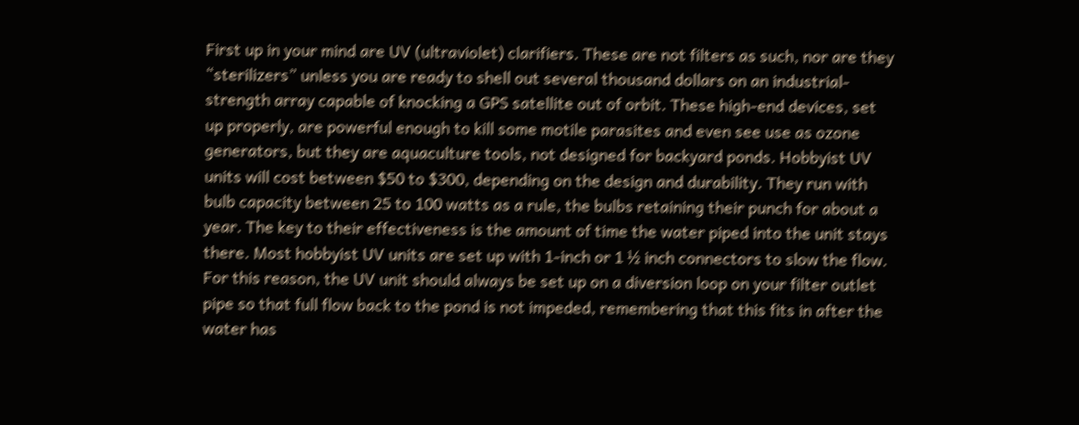First up in your mind are UV (ultraviolet) clarifiers. These are not filters as such, nor are they “sterilizers” unless you are ready to shell out several thousand dollars on an industrial-strength array capable of knocking a GPS satellite out of orbit. These high-end devices, set up properly, are powerful enough to kill some motile parasites and even see use as ozone generators, but they are aquaculture tools, not designed for backyard ponds. Hobbyist UV units will cost between $50 to $300, depending on the design and durability. They run with bulb capacity between 25 to 100 watts as a rule, the bulbs retaining their punch for about a year. The key to their effectiveness is the amount of time the water piped into the unit stays there. Most hobbyist UV units are set up with 1-inch or 1 ½ inch connectors to slow the flow. For this reason, the UV unit should always be set up on a diversion loop on your filter outlet pipe so that full flow back to the pond is not impeded, remembering that this fits in after the water has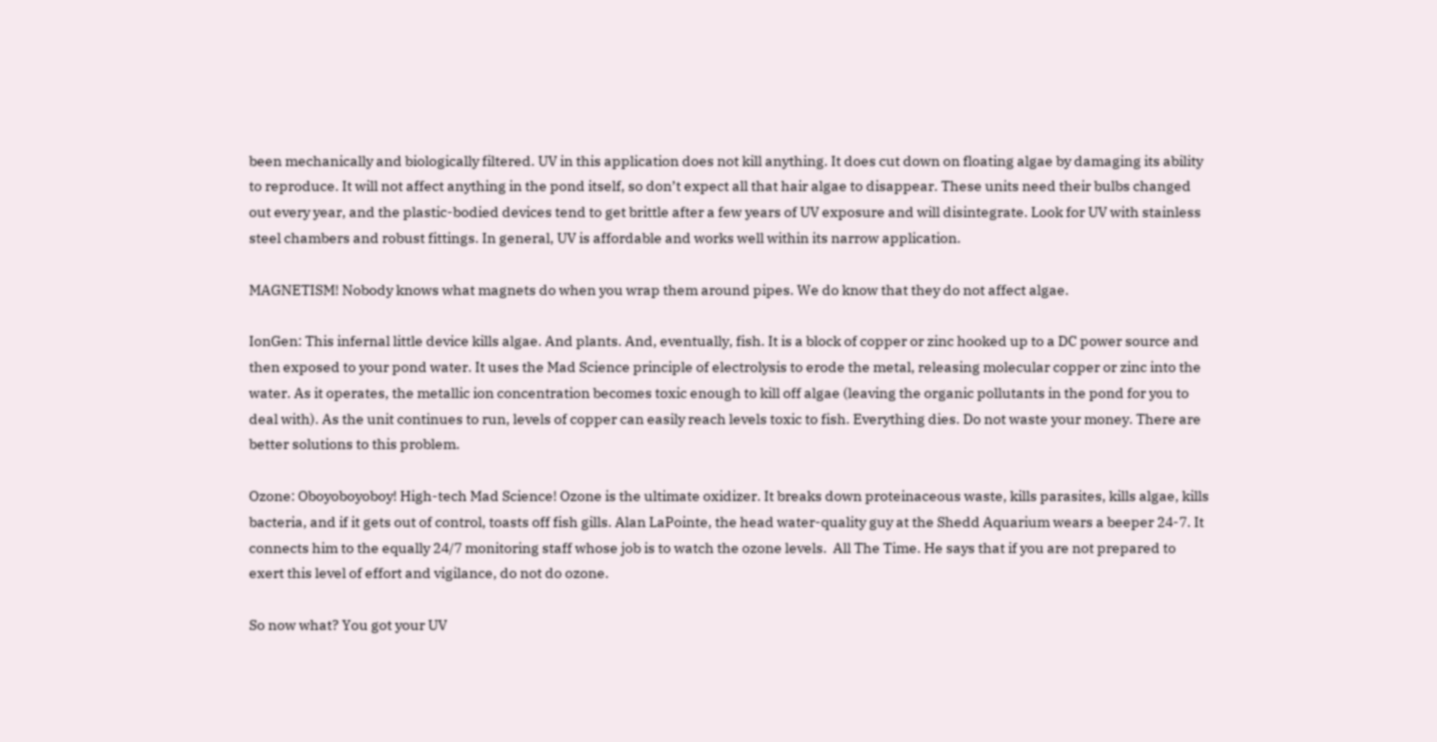been mechanically and biologically filtered. UV in this application does not kill anything. It does cut down on floating algae by damaging its ability to reproduce. It will not affect anything in the pond itself, so don’t expect all that hair algae to disappear. These units need their bulbs changed out every year, and the plastic-bodied devices tend to get brittle after a few years of UV exposure and will disintegrate. Look for UV with stainless steel chambers and robust fittings. In general, UV is affordable and works well within its narrow application.

MAGNETISM! Nobody knows what magnets do when you wrap them around pipes. We do know that they do not affect algae.

IonGen: This infernal little device kills algae. And plants. And, eventually, fish. It is a block of copper or zinc hooked up to a DC power source and then exposed to your pond water. It uses the Mad Science principle of electrolysis to erode the metal, releasing molecular copper or zinc into the water. As it operates, the metallic ion concentration becomes toxic enough to kill off algae (leaving the organic pollutants in the pond for you to deal with). As the unit continues to run, levels of copper can easily reach levels toxic to fish. Everything dies. Do not waste your money. There are better solutions to this problem.

Ozone: Oboyoboyoboy! High-tech Mad Science! Ozone is the ultimate oxidizer. It breaks down proteinaceous waste, kills parasites, kills algae, kills bacteria, and if it gets out of control, toasts off fish gills. Alan LaPointe, the head water-quality guy at the Shedd Aquarium wears a beeper 24-7. It connects him to the equally 24/7 monitoring staff whose job is to watch the ozone levels.  All The Time. He says that if you are not prepared to exert this level of effort and vigilance, do not do ozone.

So now what? You got your UV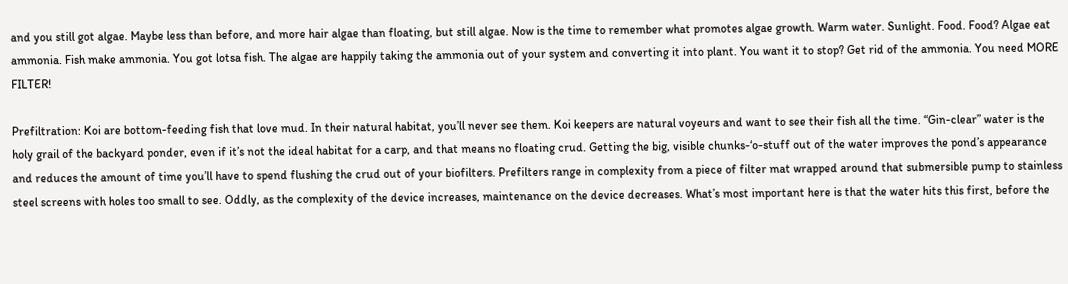and you still got algae. Maybe less than before, and more hair algae than floating, but still algae. Now is the time to remember what promotes algae growth. Warm water. Sunlight. Food. Food? Algae eat ammonia. Fish make ammonia. You got lotsa fish. The algae are happily taking the ammonia out of your system and converting it into plant. You want it to stop? Get rid of the ammonia. You need MORE FILTER!

Prefiltration: Koi are bottom-feeding fish that love mud. In their natural habitat, you’ll never see them. Koi keepers are natural voyeurs and want to see their fish all the time. “Gin-clear” water is the holy grail of the backyard ponder, even if it’s not the ideal habitat for a carp, and that means no floating crud. Getting the big, visible chunks-‘o-stuff out of the water improves the pond’s appearance and reduces the amount of time you’ll have to spend flushing the crud out of your biofilters. Prefilters range in complexity from a piece of filter mat wrapped around that submersible pump to stainless steel screens with holes too small to see. Oddly, as the complexity of the device increases, maintenance on the device decreases. What’s most important here is that the water hits this first, before the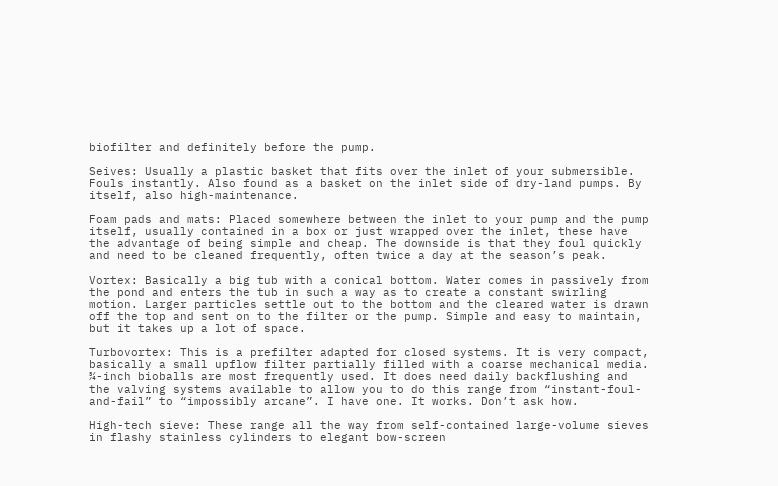biofilter and definitely before the pump.

Seives: Usually a plastic basket that fits over the inlet of your submersible. Fouls instantly. Also found as a basket on the inlet side of dry-land pumps. By itself, also high-maintenance.

Foam pads and mats: Placed somewhere between the inlet to your pump and the pump itself, usually contained in a box or just wrapped over the inlet, these have the advantage of being simple and cheap. The downside is that they foul quickly and need to be cleaned frequently, often twice a day at the season’s peak.

Vortex: Basically a big tub with a conical bottom. Water comes in passively from the pond and enters the tub in such a way as to create a constant swirling motion. Larger particles settle out to the bottom and the cleared water is drawn off the top and sent on to the filter or the pump. Simple and easy to maintain, but it takes up a lot of space.

Turbovortex: This is a prefilter adapted for closed systems. It is very compact, basically a small upflow filter partially filled with a coarse mechanical media. ¾-inch bioballs are most frequently used. It does need daily backflushing and the valving systems available to allow you to do this range from “instant-foul-and-fail” to “impossibly arcane”. I have one. It works. Don’t ask how.

High-tech sieve: These range all the way from self-contained large-volume sieves in flashy stainless cylinders to elegant bow-screen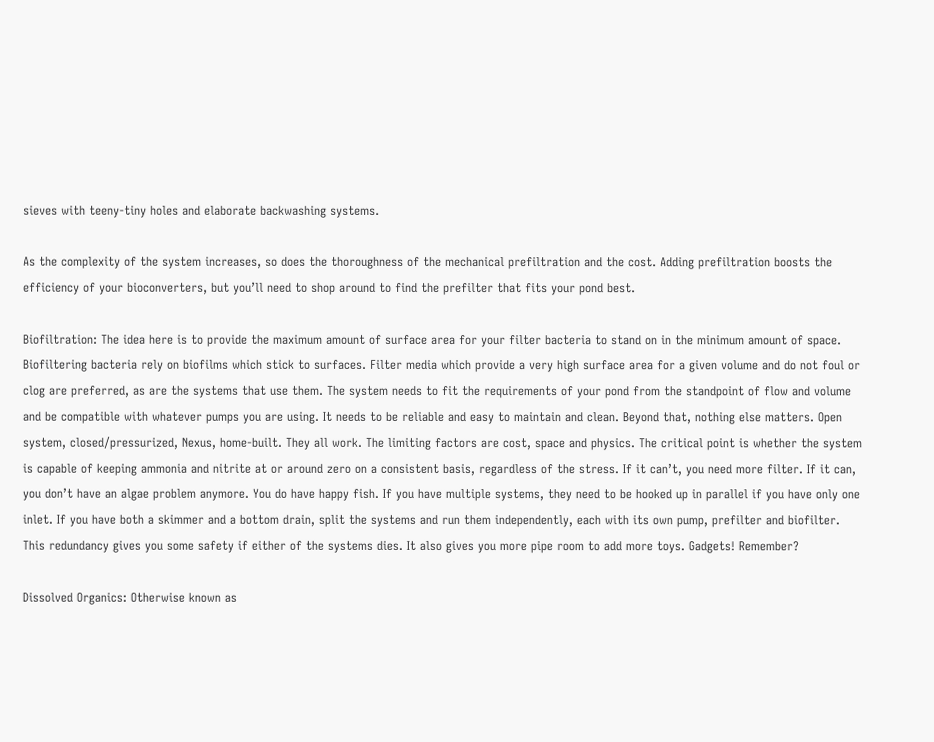sieves with teeny-tiny holes and elaborate backwashing systems.

As the complexity of the system increases, so does the thoroughness of the mechanical prefiltration and the cost. Adding prefiltration boosts the efficiency of your bioconverters, but you’ll need to shop around to find the prefilter that fits your pond best.

Biofiltration: The idea here is to provide the maximum amount of surface area for your filter bacteria to stand on in the minimum amount of space. Biofiltering bacteria rely on biofilms which stick to surfaces. Filter media which provide a very high surface area for a given volume and do not foul or clog are preferred, as are the systems that use them. The system needs to fit the requirements of your pond from the standpoint of flow and volume and be compatible with whatever pumps you are using. It needs to be reliable and easy to maintain and clean. Beyond that, nothing else matters. Open system, closed/pressurized, Nexus, home-built. They all work. The limiting factors are cost, space and physics. The critical point is whether the system is capable of keeping ammonia and nitrite at or around zero on a consistent basis, regardless of the stress. If it can’t, you need more filter. If it can, you don’t have an algae problem anymore. You do have happy fish. If you have multiple systems, they need to be hooked up in parallel if you have only one inlet. If you have both a skimmer and a bottom drain, split the systems and run them independently, each with its own pump, prefilter and biofilter. This redundancy gives you some safety if either of the systems dies. It also gives you more pipe room to add more toys. Gadgets! Remember?

Dissolved Organics: Otherwise known as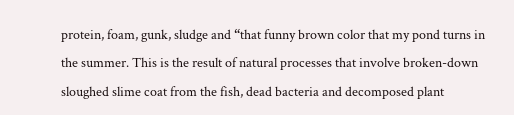protein, foam, gunk, sludge and “that funny brown color that my pond turns in the summer. This is the result of natural processes that involve broken-down sloughed slime coat from the fish, dead bacteria and decomposed plant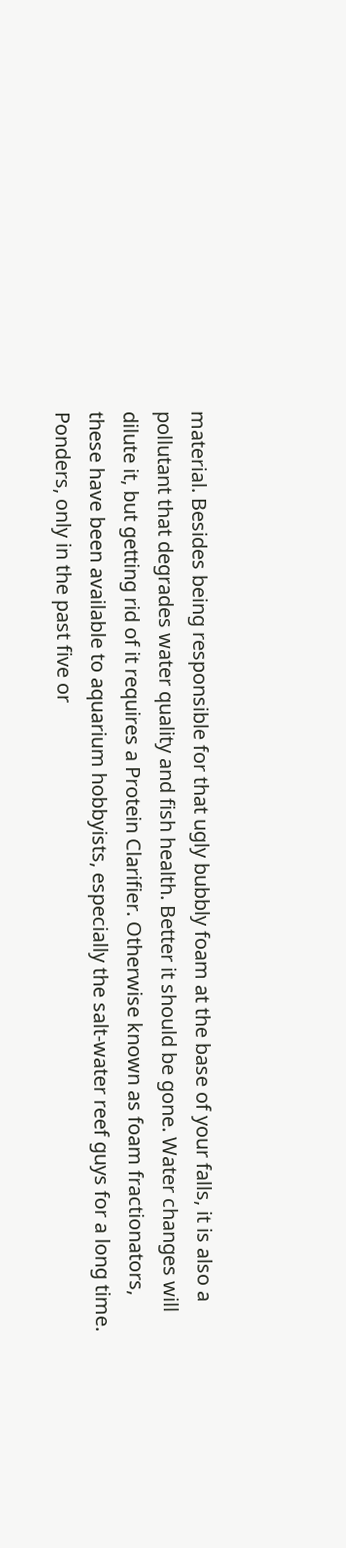material. Besides being responsible for that ugly bubbly foam at the base of your falls, it is also a pollutant that degrades water quality and fish health. Better it should be gone. Water changes will dilute it, but getting rid of it requires a Protein Clarifier. Otherwise known as foam fractionators, these have been available to aquarium hobbyists, especially the salt-water reef guys for a long time. Ponders, only in the past five or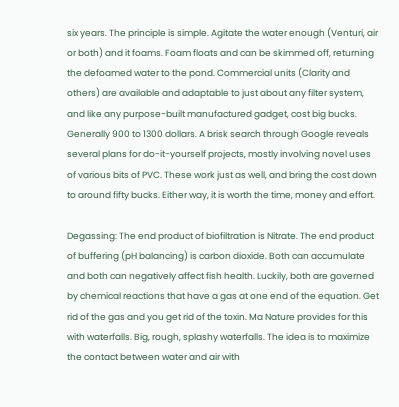six years. The principle is simple. Agitate the water enough (Venturi, air or both) and it foams. Foam floats and can be skimmed off, returning the defoamed water to the pond. Commercial units (Clarity and others) are available and adaptable to just about any filter system, and like any purpose-built manufactured gadget, cost big bucks. Generally 900 to 1300 dollars. A brisk search through Google reveals several plans for do-it-yourself projects, mostly involving novel uses of various bits of PVC. These work just as well, and bring the cost down to around fifty bucks. Either way, it is worth the time, money and effort.

Degassing: The end product of biofiltration is Nitrate. The end product of buffering (pH balancing) is carbon dioxide. Both can accumulate and both can negatively affect fish health. Luckily, both are governed by chemical reactions that have a gas at one end of the equation. Get rid of the gas and you get rid of the toxin. Ma Nature provides for this with waterfalls. Big, rough, splashy waterfalls. The idea is to maximize the contact between water and air with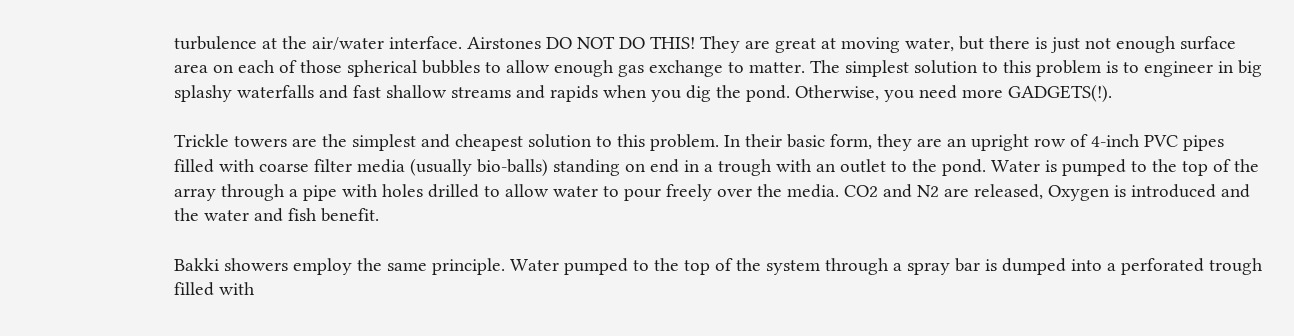turbulence at the air/water interface. Airstones DO NOT DO THIS! They are great at moving water, but there is just not enough surface area on each of those spherical bubbles to allow enough gas exchange to matter. The simplest solution to this problem is to engineer in big splashy waterfalls and fast shallow streams and rapids when you dig the pond. Otherwise, you need more GADGETS(!).

Trickle towers are the simplest and cheapest solution to this problem. In their basic form, they are an upright row of 4-inch PVC pipes filled with coarse filter media (usually bio-balls) standing on end in a trough with an outlet to the pond. Water is pumped to the top of the array through a pipe with holes drilled to allow water to pour freely over the media. CO2 and N2 are released, Oxygen is introduced and the water and fish benefit.

Bakki showers employ the same principle. Water pumped to the top of the system through a spray bar is dumped into a perforated trough filled with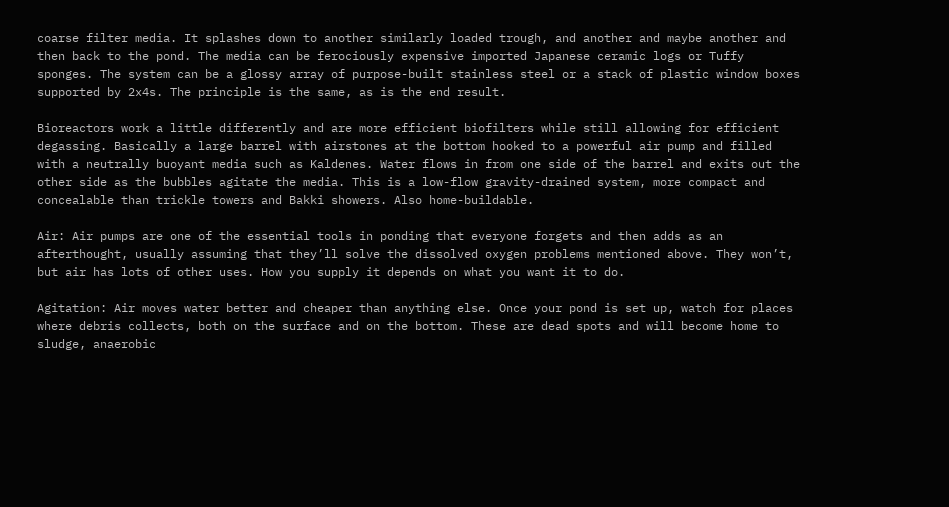coarse filter media. It splashes down to another similarly loaded trough, and another and maybe another and then back to the pond. The media can be ferociously expensive imported Japanese ceramic logs or Tuffy sponges. The system can be a glossy array of purpose-built stainless steel or a stack of plastic window boxes supported by 2x4s. The principle is the same, as is the end result.

Bioreactors work a little differently and are more efficient biofilters while still allowing for efficient degassing. Basically a large barrel with airstones at the bottom hooked to a powerful air pump and filled with a neutrally buoyant media such as Kaldenes. Water flows in from one side of the barrel and exits out the other side as the bubbles agitate the media. This is a low-flow gravity-drained system, more compact and concealable than trickle towers and Bakki showers. Also home-buildable.

Air: Air pumps are one of the essential tools in ponding that everyone forgets and then adds as an afterthought, usually assuming that they’ll solve the dissolved oxygen problems mentioned above. They won’t, but air has lots of other uses. How you supply it depends on what you want it to do.

Agitation: Air moves water better and cheaper than anything else. Once your pond is set up, watch for places where debris collects, both on the surface and on the bottom. These are dead spots and will become home to sludge, anaerobic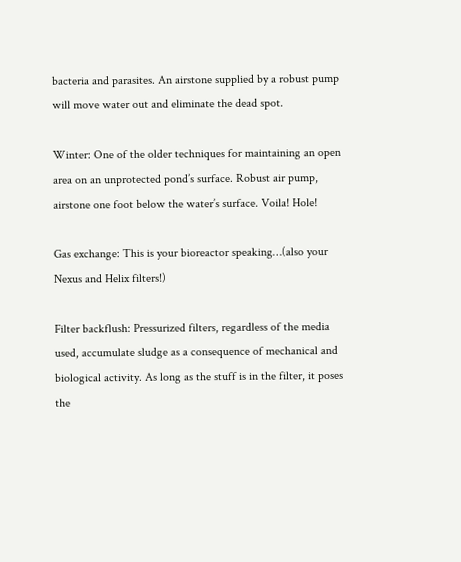bacteria and parasites. An airstone supplied by a robust pump will move water out and eliminate the dead spot.

Winter: One of the older techniques for maintaining an open area on an unprotected pond’s surface. Robust air pump, airstone one foot below the water’s surface. Voila! Hole!

Gas exchange: This is your bioreactor speaking…(also your Nexus and Helix filters!)

Filter backflush: Pressurized filters, regardless of the media used, accumulate sludge as a consequence of mechanical and biological activity. As long as the stuff is in the filter, it poses the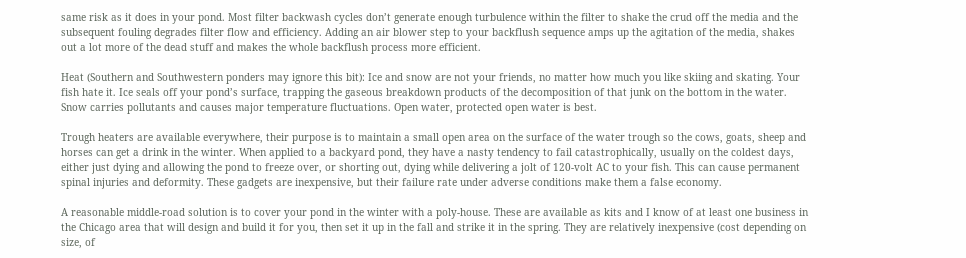same risk as it does in your pond. Most filter backwash cycles don’t generate enough turbulence within the filter to shake the crud off the media and the subsequent fouling degrades filter flow and efficiency. Adding an air blower step to your backflush sequence amps up the agitation of the media, shakes out a lot more of the dead stuff and makes the whole backflush process more efficient.

Heat (Southern and Southwestern ponders may ignore this bit): Ice and snow are not your friends, no matter how much you like skiing and skating. Your fish hate it. Ice seals off your pond’s surface, trapping the gaseous breakdown products of the decomposition of that junk on the bottom in the water. Snow carries pollutants and causes major temperature fluctuations. Open water, protected open water is best.

Trough heaters are available everywhere, their purpose is to maintain a small open area on the surface of the water trough so the cows, goats, sheep and horses can get a drink in the winter. When applied to a backyard pond, they have a nasty tendency to fail catastrophically, usually on the coldest days, either just dying and allowing the pond to freeze over, or shorting out, dying while delivering a jolt of 120-volt AC to your fish. This can cause permanent spinal injuries and deformity. These gadgets are inexpensive, but their failure rate under adverse conditions make them a false economy.

A reasonable middle-road solution is to cover your pond in the winter with a poly-house. These are available as kits and I know of at least one business in the Chicago area that will design and build it for you, then set it up in the fall and strike it in the spring. They are relatively inexpensive (cost depending on size, of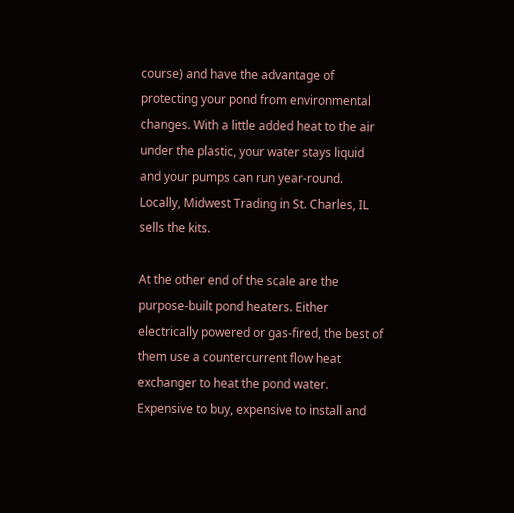course) and have the advantage of protecting your pond from environmental changes. With a little added heat to the air under the plastic, your water stays liquid and your pumps can run year-round. Locally, Midwest Trading in St. Charles, IL sells the kits.

At the other end of the scale are the purpose-built pond heaters. Either electrically powered or gas-fired, the best of them use a countercurrent flow heat exchanger to heat the pond water. Expensive to buy, expensive to install and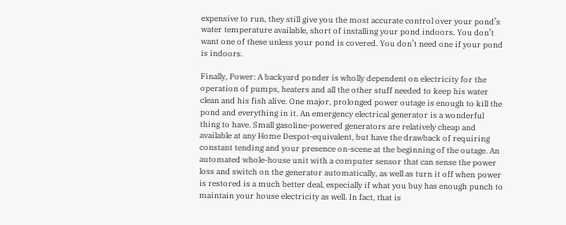expensive to run, they still give you the most accurate control over your pond’s water temperature available, short of installing your pond indoors. You don’t want one of these unless your pond is covered. You don’t need one if your pond is indoors.

Finally, Power: A backyard ponder is wholly dependent on electricity for the operation of pumps, heaters and all the other stuff needed to keep his water clean and his fish alive. One major, prolonged power outage is enough to kill the pond and everything in it. An emergency electrical generator is a wonderful thing to have. Small gasoline-powered generators are relatively cheap and available at any Home Despot-equivalent, but have the drawback of requiring constant tending and your presence on-scene at the beginning of the outage. An automated whole-house unit with a computer sensor that can sense the power loss and switch on the generator automatically, as well as turn it off when power is restored is a much better deal, especially if what you buy has enough punch to maintain your house electricity as well. In fact, that is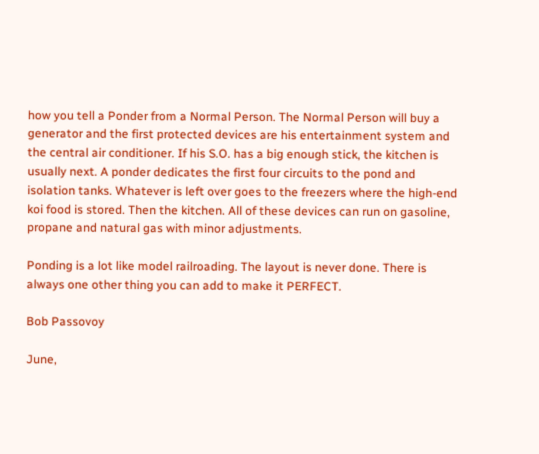how you tell a Ponder from a Normal Person. The Normal Person will buy a generator and the first protected devices are his entertainment system and the central air conditioner. If his S.O. has a big enough stick, the kitchen is usually next. A ponder dedicates the first four circuits to the pond and isolation tanks. Whatever is left over goes to the freezers where the high-end koi food is stored. Then the kitchen. All of these devices can run on gasoline, propane and natural gas with minor adjustments.

Ponding is a lot like model railroading. The layout is never done. There is always one other thing you can add to make it PERFECT.

Bob Passovoy

June,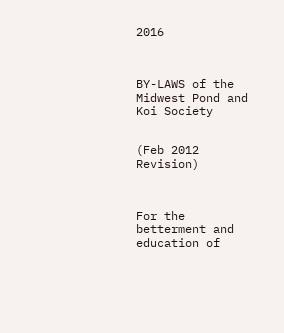2016



BY-LAWS of the Midwest Pond and Koi Society


(Feb 2012 Revision)



For the betterment and education of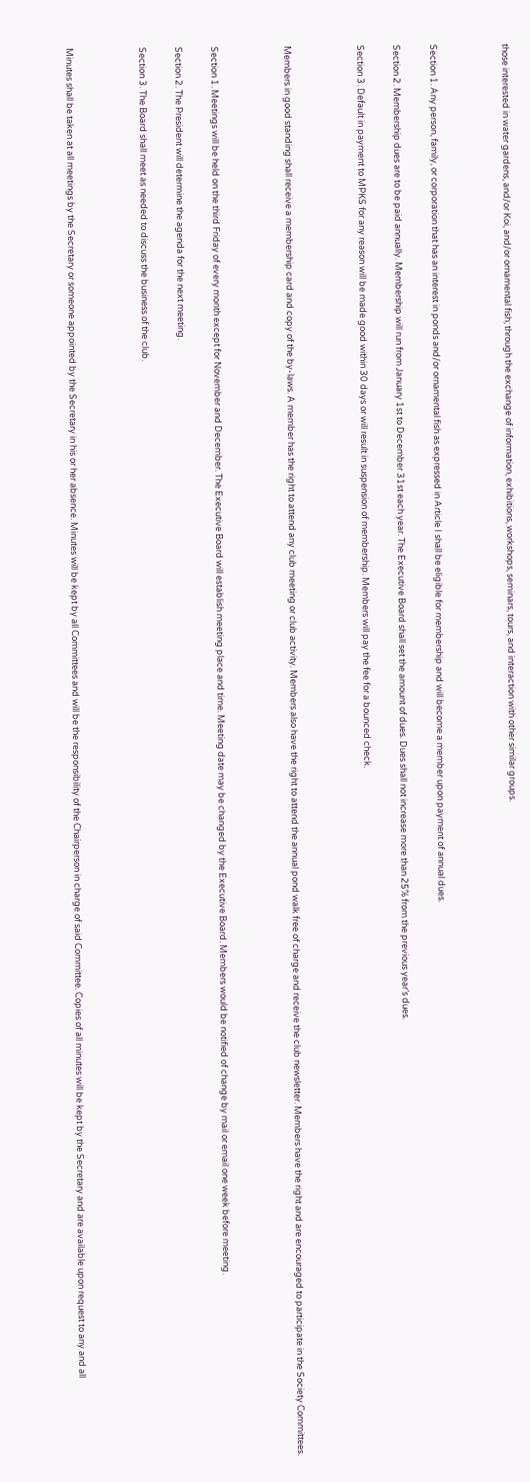those interested in water gardens, and/or Koi, and/or ornamental fish; through the exchange of information, exhibitions, workshops, seminars, tours, and interaction with other similar groups.



Section 1. Any person, family, or corporation that has an interest in ponds and/or ornamental fish as expressed in Article I shall be eligible for membership and will become a member upon payment of annual dues.

Section 2. Membership dues are to be paid annually. Membership will run from January 1st to December 31st each year. The Executive Board shall set the amount of dues. Dues shall not increase more than 25% from the previous year’s dues.

Section 3. Default in payment to MPKS for any reason will be made good within 30 days or will result in suspension of membership. Members will pay the fee for a bounced check.



Members in good standing shall receive a membership card and copy of the by-laws. A member has the right to attend any club meeting or club activity. Members also have the right to attend the annual pond walk free of charge and receive the club newsletter. Members have the right and are encouraged to participate in the Society Committees.



Section 1. Meetings will be held on the third Friday of every month except for November and December. The Executive Board will establish meeting place and time. Meeting date may be changed by the Executive Board. Members would be notified of change by mail or email one week before meeting.

Section 2. The President will determine the agenda for the next meeting.

Section 3. The Board shall meet as needed to discuss the business of the club.



Minutes shall be taken at all meetings by the Secretary or someone appointed by the Secretary in his or her absence. Minutes will be kept by all Committees and will be the responsibility of the Chairperson in charge of said Committee. Copies of all minutes will be kept by the Secretary and are available upon request to any and all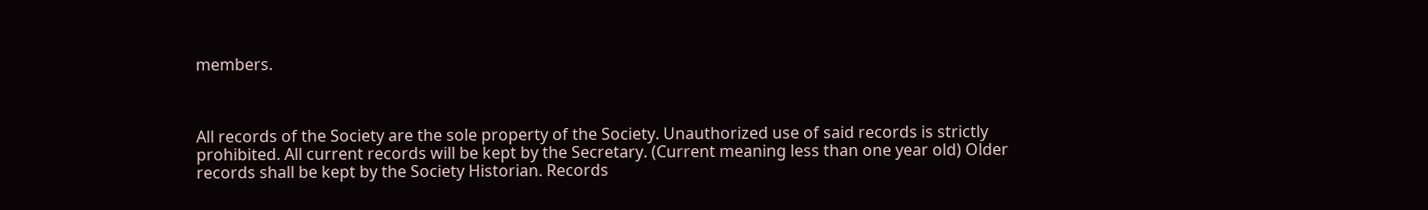members.



All records of the Society are the sole property of the Society. Unauthorized use of said records is strictly prohibited. All current records will be kept by the Secretary. (Current meaning less than one year old) Older records shall be kept by the Society Historian. Records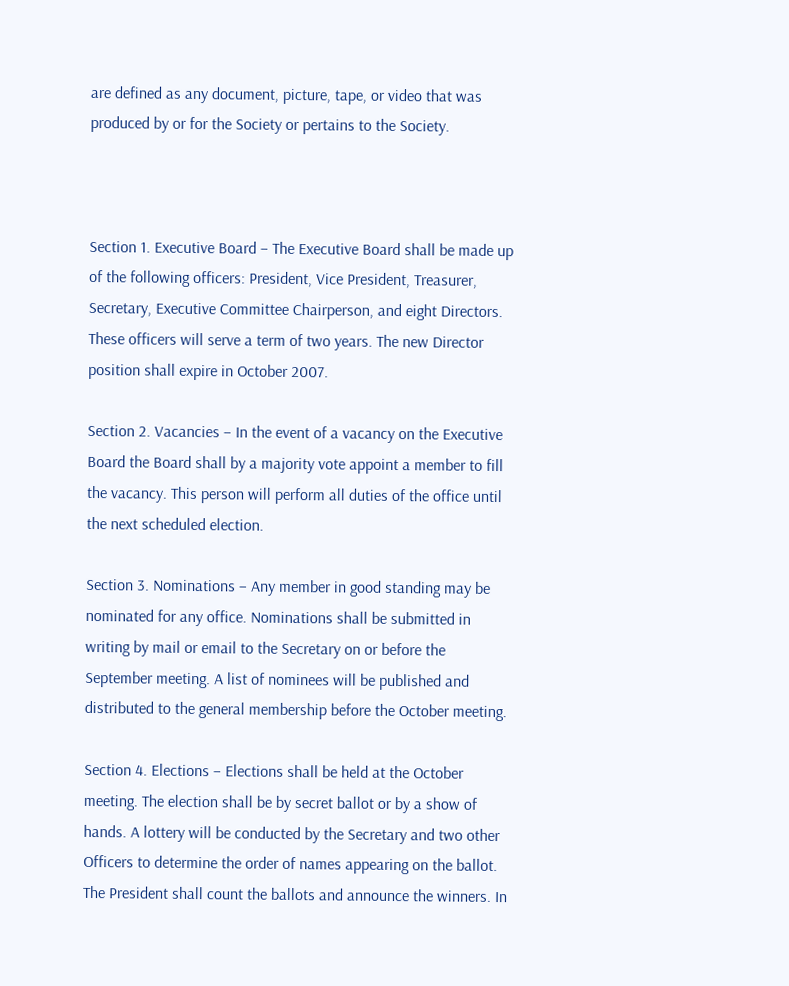are defined as any document, picture, tape, or video that was produced by or for the Society or pertains to the Society.



Section 1. Executive Board – The Executive Board shall be made up of the following officers: President, Vice President, Treasurer, Secretary, Executive Committee Chairperson, and eight Directors. These officers will serve a term of two years. The new Director position shall expire in October 2007.

Section 2. Vacancies – In the event of a vacancy on the Executive Board the Board shall by a majority vote appoint a member to fill the vacancy. This person will perform all duties of the office until the next scheduled election.

Section 3. Nominations – Any member in good standing may be nominated for any office. Nominations shall be submitted in writing by mail or email to the Secretary on or before the September meeting. A list of nominees will be published and distributed to the general membership before the October meeting.

Section 4. Elections – Elections shall be held at the October meeting. The election shall be by secret ballot or by a show of hands. A lottery will be conducted by the Secretary and two other Officers to determine the order of names appearing on the ballot. The President shall count the ballots and announce the winners. In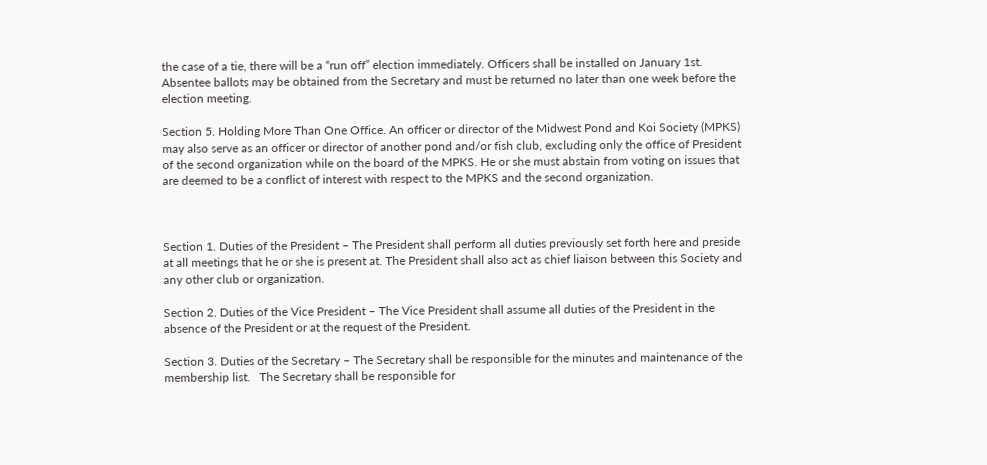the case of a tie, there will be a “run off” election immediately. Officers shall be installed on January 1st. Absentee ballots may be obtained from the Secretary and must be returned no later than one week before the election meeting.

Section 5. Holding More Than One Office. An officer or director of the Midwest Pond and Koi Society (MPKS) may also serve as an officer or director of another pond and/or fish club, excluding only the office of President of the second organization while on the board of the MPKS. He or she must abstain from voting on issues that are deemed to be a conflict of interest with respect to the MPKS and the second organization.



Section 1. Duties of the President – The President shall perform all duties previously set forth here and preside at all meetings that he or she is present at. The President shall also act as chief liaison between this Society and any other club or organization.

Section 2. Duties of the Vice President – The Vice President shall assume all duties of the President in the absence of the President or at the request of the President.

Section 3. Duties of the Secretary – The Secretary shall be responsible for the minutes and maintenance of the membership list.   The Secretary shall be responsible for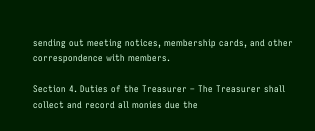sending out meeting notices, membership cards, and other correspondence with members.

Section 4. Duties of the Treasurer – The Treasurer shall collect and record all monies due the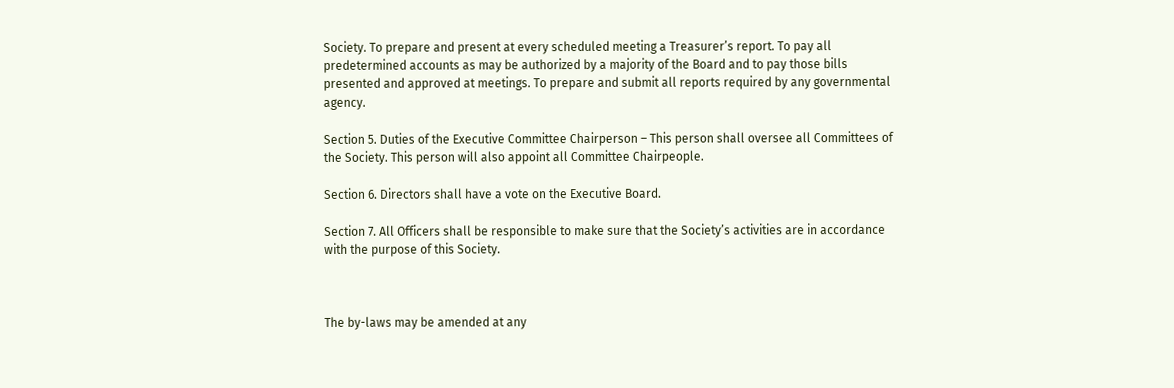Society. To prepare and present at every scheduled meeting a Treasurer’s report. To pay all predetermined accounts as may be authorized by a majority of the Board and to pay those bills presented and approved at meetings. To prepare and submit all reports required by any governmental agency.

Section 5. Duties of the Executive Committee Chairperson – This person shall oversee all Committees of the Society. This person will also appoint all Committee Chairpeople.

Section 6. Directors shall have a vote on the Executive Board.

Section 7. All Officers shall be responsible to make sure that the Society’s activities are in accordance with the purpose of this Society.



The by-laws may be amended at any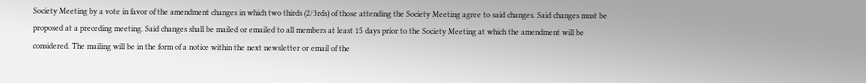Society Meeting by a vote in favor of the amendment changes in which two thirds (2/3rds) of those attending the Society Meeting agree to said changes. Said changes must be proposed at a preceding meeting. Said changes shall be mailed or emailed to all members at least 15 days prior to the Society Meeting at which the amendment will be considered. The mailing will be in the form of a notice within the next newsletter or email of the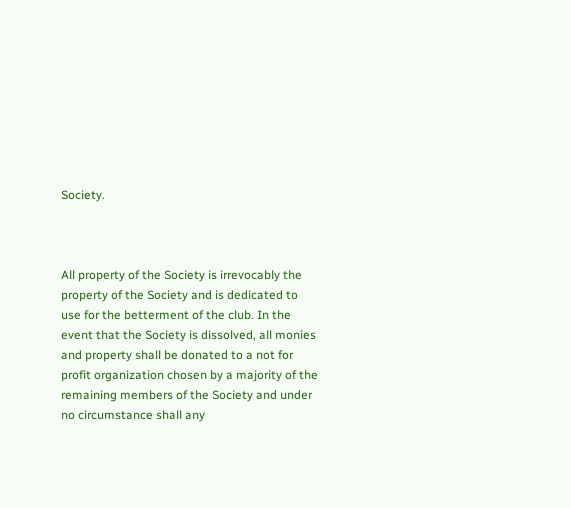Society.



All property of the Society is irrevocably the property of the Society and is dedicated to use for the betterment of the club. In the event that the Society is dissolved, all monies and property shall be donated to a not for profit organization chosen by a majority of the remaining members of the Society and under no circumstance shall any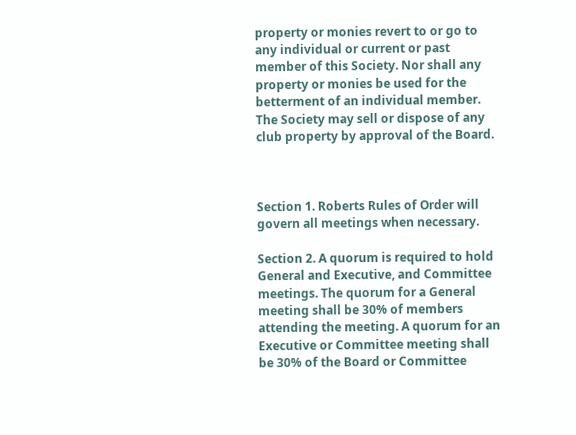property or monies revert to or go to any individual or current or past member of this Society. Nor shall any property or monies be used for the betterment of an individual member. The Society may sell or dispose of any club property by approval of the Board.



Section 1. Roberts Rules of Order will govern all meetings when necessary.

Section 2. A quorum is required to hold General and Executive, and Committee meetings. The quorum for a General meeting shall be 30% of members attending the meeting. A quorum for an Executive or Committee meeting shall be 30% of the Board or Committee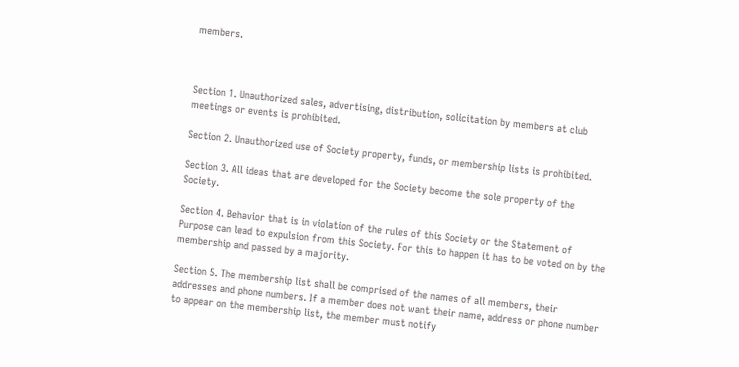members.



Section 1. Unauthorized sales, advertising, distribution, solicitation by members at club meetings or events is prohibited.

Section 2. Unauthorized use of Society property, funds, or membership lists is prohibited.

Section 3. All ideas that are developed for the Society become the sole property of the Society.

Section 4. Behavior that is in violation of the rules of this Society or the Statement of Purpose can lead to expulsion from this Society. For this to happen it has to be voted on by the membership and passed by a majority.

Section 5. The membership list shall be comprised of the names of all members, their addresses and phone numbers. If a member does not want their name, address or phone number to appear on the membership list, the member must notify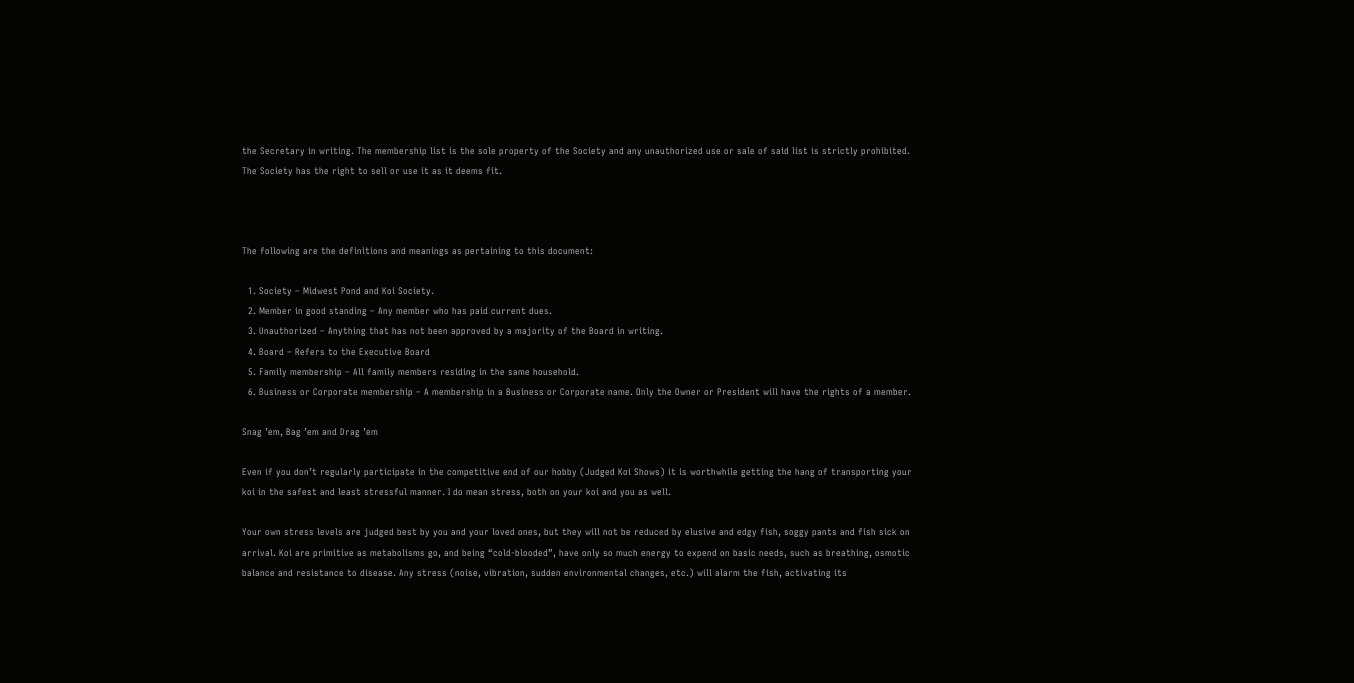the Secretary in writing. The membership list is the sole property of the Society and any unauthorized use or sale of said list is strictly prohibited. The Society has the right to sell or use it as it deems fit.



The following are the definitions and meanings as pertaining to this document:

  1. Society – Midwest Pond and Koi Society.
  2. Member in good standing – Any member who has paid current dues.
  3. Unauthorized – Anything that has not been approved by a majority of the Board in writing.
  4. Board – Refers to the Executive Board
  5. Family membership – All family members residing in the same household.
  6. Business or Corporate membership – A membership in a Business or Corporate name. Only the Owner or President will have the rights of a member.

Snag ’em, Bag ’em and Drag ’em

Even if you don’t regularly participate in the competitive end of our hobby (Judged Koi Shows) it is worthwhile getting the hang of transporting your koi in the safest and least stressful manner. I do mean stress, both on your koi and you as well.

Your own stress levels are judged best by you and your loved ones, but they will not be reduced by elusive and edgy fish, soggy pants and fish sick on arrival. Koi are primitive as metabolisms go, and being “cold-blooded”, have only so much energy to expend on basic needs, such as breathing, osmotic balance and resistance to disease. Any stress (noise, vibration, sudden environmental changes, etc.) will alarm the fish, activating its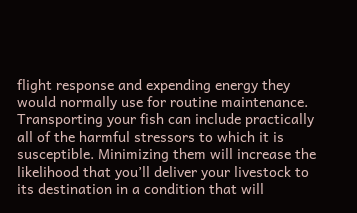flight response and expending energy they would normally use for routine maintenance. Transporting your fish can include practically all of the harmful stressors to which it is susceptible. Minimizing them will increase the likelihood that you’ll deliver your livestock to its destination in a condition that will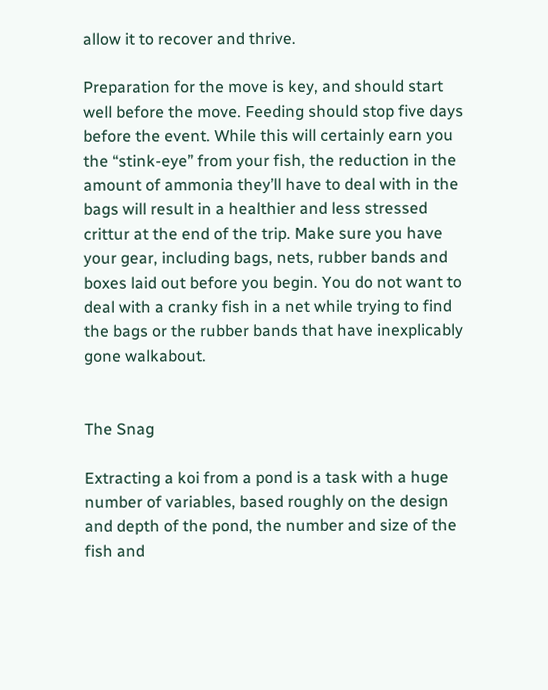allow it to recover and thrive.

Preparation for the move is key, and should start well before the move. Feeding should stop five days before the event. While this will certainly earn you the “stink-eye” from your fish, the reduction in the amount of ammonia they’ll have to deal with in the bags will result in a healthier and less stressed crittur at the end of the trip. Make sure you have your gear, including bags, nets, rubber bands and boxes laid out before you begin. You do not want to deal with a cranky fish in a net while trying to find the bags or the rubber bands that have inexplicably gone walkabout.


The Snag

Extracting a koi from a pond is a task with a huge number of variables, based roughly on the design and depth of the pond, the number and size of the fish and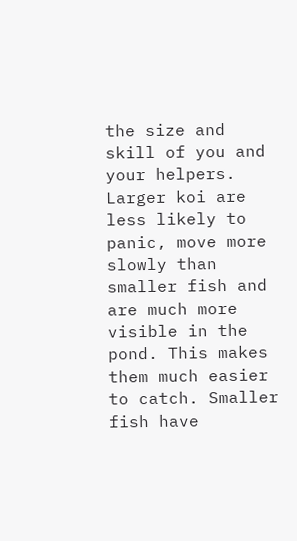the size and skill of you and your helpers. Larger koi are less likely to panic, move more slowly than smaller fish and are much more visible in the pond. This makes them much easier to catch. Smaller fish have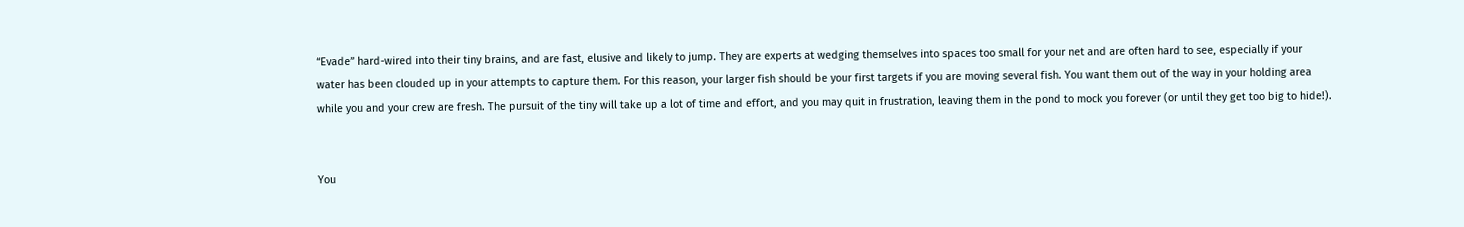“Evade” hard-wired into their tiny brains, and are fast, elusive and likely to jump. They are experts at wedging themselves into spaces too small for your net and are often hard to see, especially if your water has been clouded up in your attempts to capture them. For this reason, your larger fish should be your first targets if you are moving several fish. You want them out of the way in your holding area while you and your crew are fresh. The pursuit of the tiny will take up a lot of time and effort, and you may quit in frustration, leaving them in the pond to mock you forever (or until they get too big to hide!).


You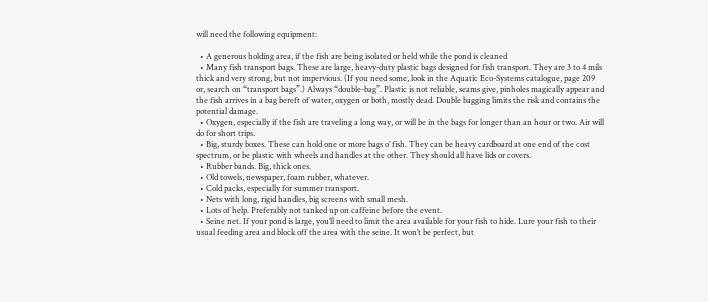will need the following equipment:

  • A generous holding area, if the fish are being isolated or held while the pond is cleaned
  • Many fish transport bags. These are large, heavy-duty plastic bags designed for fish transport. They are 3 to 4 mils thick and very strong, but not impervious. (If you need some, look in the Aquatic Eco-Systems catalogue, page 209 or, search on “transport bags”.) Always “double-bag”. Plastic is not reliable, seams give, pinholes magically appear and the fish arrives in a bag bereft of water, oxygen or both, mostly dead. Double bagging limits the risk and contains the potential damage.
  • Oxygen, especially if the fish are traveling a long way, or will be in the bags for longer than an hour or two. Air will do for short trips.
  • Big, sturdy boxes. These can hold one or more bags o’ fish. They can be heavy cardboard at one end of the cost spectrum, or be plastic with wheels and handles at the other. They should all have lids or covers.
  • Rubber bands. Big, thick ones.
  • Old towels, newspaper, foam rubber, whatever.
  • Cold packs, especially for summer transport.
  • Nets with long, rigid handles, big screens with small mesh.
  • Lots of help. Preferably not tanked up on caffeine before the event.
  • Seine net. If your pond is large, you’ll need to limit the area available for your fish to hide. Lure your fish to their usual feeding area and block off the area with the seine. It won’t be perfect, but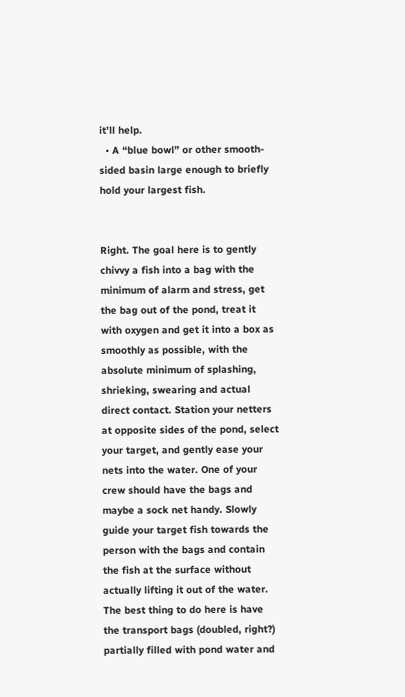it’ll help.
  • A “blue bowl” or other smooth-sided basin large enough to briefly hold your largest fish.


Right. The goal here is to gently chivvy a fish into a bag with the minimum of alarm and stress, get the bag out of the pond, treat it with oxygen and get it into a box as smoothly as possible, with the absolute minimum of splashing, shrieking, swearing and actual direct contact. Station your netters at opposite sides of the pond, select your target, and gently ease your nets into the water. One of your crew should have the bags and maybe a sock net handy. Slowly guide your target fish towards the person with the bags and contain the fish at the surface without actually lifting it out of the water. The best thing to do here is have the transport bags (doubled, right?) partially filled with pond water and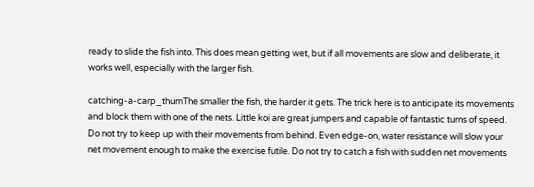ready to slide the fish into. This does mean getting wet, but if all movements are slow and deliberate, it works well, especially with the larger fish.

catching-a-carp_thumThe smaller the fish, the harder it gets. The trick here is to anticipate its movements and block them with one of the nets. Little koi are great jumpers and capable of fantastic turns of speed. Do not try to keep up with their movements from behind. Even edge-on, water resistance will slow your net movement enough to make the exercise futile. Do not try to catch a fish with sudden net movements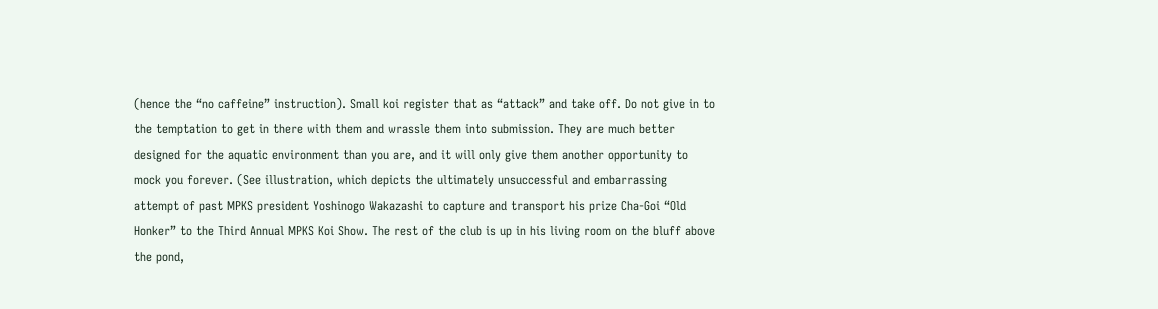(hence the “no caffeine” instruction). Small koi register that as “attack” and take off. Do not give in to the temptation to get in there with them and wrassle them into submission. They are much better designed for the aquatic environment than you are, and it will only give them another opportunity to mock you forever. (See illustration, which depicts the ultimately unsuccessful and embarrassing attempt of past MPKS president Yoshinogo Wakazashi to capture and transport his prize Cha-Goi “Old Honker” to the Third Annual MPKS Koi Show. The rest of the club is up in his living room on the bluff above the pond,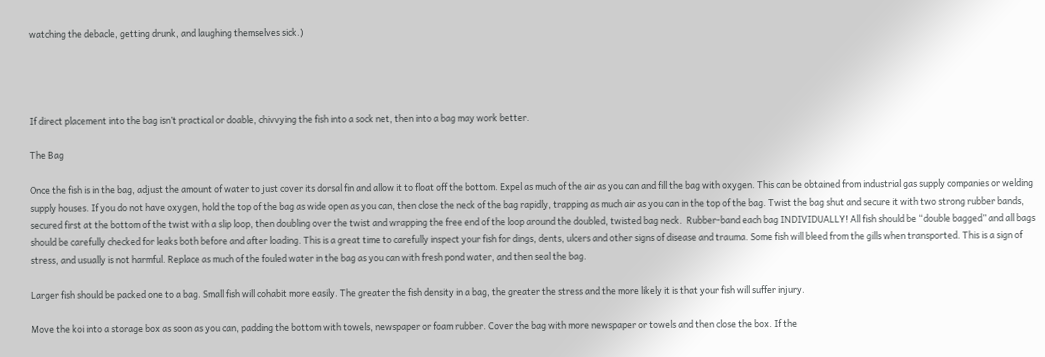watching the debacle, getting drunk, and laughing themselves sick.)




If direct placement into the bag isn’t practical or doable, chivvying the fish into a sock net, then into a bag may work better.

The Bag

Once the fish is in the bag, adjust the amount of water to just cover its dorsal fin and allow it to float off the bottom. Expel as much of the air as you can and fill the bag with oxygen. This can be obtained from industrial gas supply companies or welding supply houses. If you do not have oxygen, hold the top of the bag as wide open as you can, then close the neck of the bag rapidly, trapping as much air as you can in the top of the bag. Twist the bag shut and secure it with two strong rubber bands, secured first at the bottom of the twist with a slip loop, then doubling over the twist and wrapping the free end of the loop around the doubled, twisted bag neck.  Rubber-band each bag INDIVIDUALLY! All fish should be “double bagged” and all bags should be carefully checked for leaks both before and after loading. This is a great time to carefully inspect your fish for dings, dents, ulcers and other signs of disease and trauma. Some fish will bleed from the gills when transported. This is a sign of stress, and usually is not harmful. Replace as much of the fouled water in the bag as you can with fresh pond water, and then seal the bag.

Larger fish should be packed one to a bag. Small fish will cohabit more easily. The greater the fish density in a bag, the greater the stress and the more likely it is that your fish will suffer injury.

Move the koi into a storage box as soon as you can, padding the bottom with towels, newspaper or foam rubber. Cover the bag with more newspaper or towels and then close the box. If the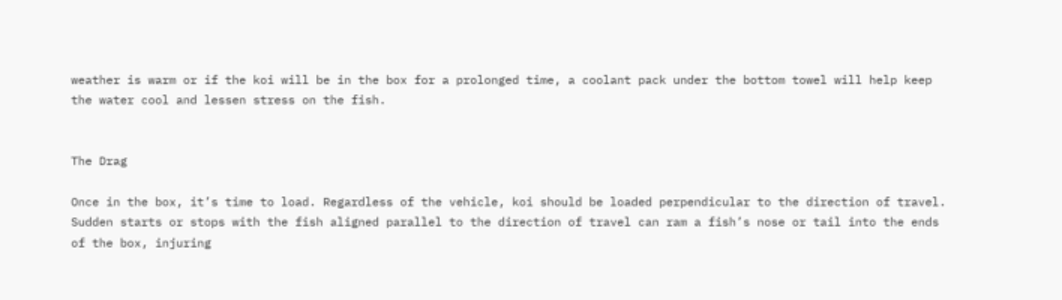weather is warm or if the koi will be in the box for a prolonged time, a coolant pack under the bottom towel will help keep the water cool and lessen stress on the fish.


The Drag

Once in the box, it’s time to load. Regardless of the vehicle, koi should be loaded perpendicular to the direction of travel. Sudden starts or stops with the fish aligned parallel to the direction of travel can ram a fish’s nose or tail into the ends of the box, injuring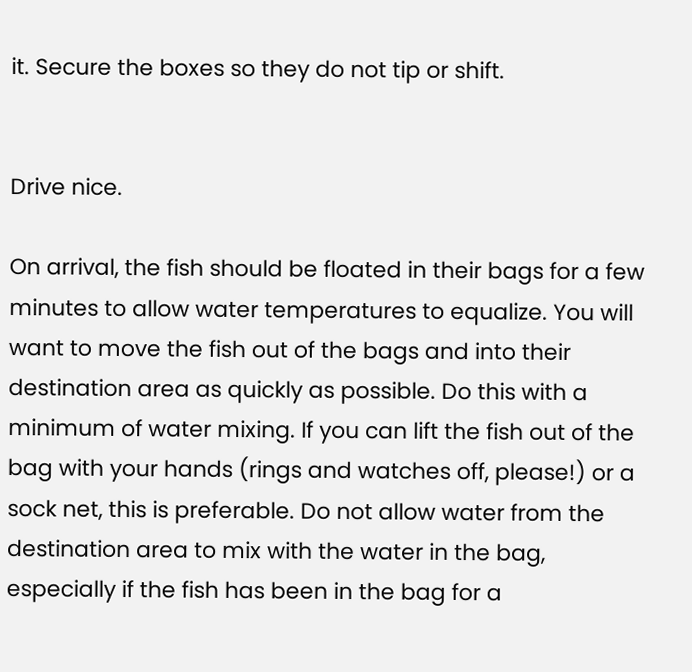it. Secure the boxes so they do not tip or shift.


Drive nice.

On arrival, the fish should be floated in their bags for a few minutes to allow water temperatures to equalize. You will want to move the fish out of the bags and into their destination area as quickly as possible. Do this with a minimum of water mixing. If you can lift the fish out of the bag with your hands (rings and watches off, please!) or a sock net, this is preferable. Do not allow water from the destination area to mix with the water in the bag, especially if the fish has been in the bag for a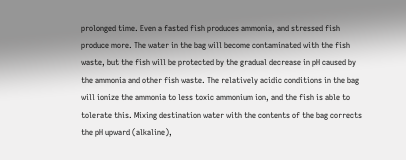prolonged time. Even a fasted fish produces ammonia, and stressed fish produce more. The water in the bag will become contaminated with the fish waste, but the fish will be protected by the gradual decrease in pH caused by the ammonia and other fish waste. The relatively acidic conditions in the bag will ionize the ammonia to less toxic ammonium ion, and the fish is able to tolerate this. Mixing destination water with the contents of the bag corrects the pH upward (alkaline),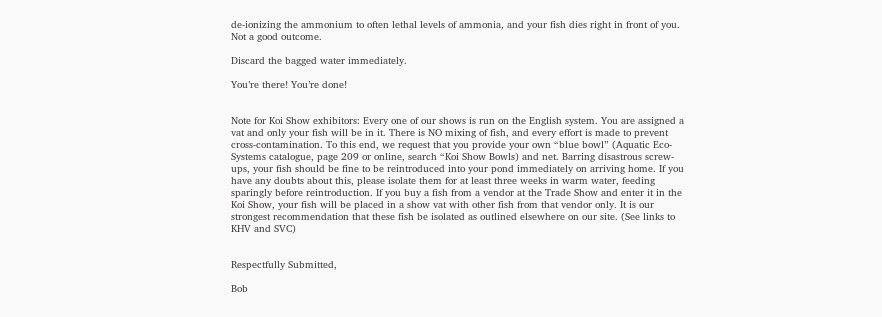de-ionizing the ammonium to often lethal levels of ammonia, and your fish dies right in front of you. Not a good outcome.

Discard the bagged water immediately.

You’re there! You’re done!


Note for Koi Show exhibitors: Every one of our shows is run on the English system. You are assigned a vat and only your fish will be in it. There is NO mixing of fish, and every effort is made to prevent cross-contamination. To this end, we request that you provide your own “blue bowl” (Aquatic Eco-Systems catalogue, page 209 or online, search “Koi Show Bowls) and net. Barring disastrous screw-ups, your fish should be fine to be reintroduced into your pond immediately on arriving home. If you have any doubts about this, please isolate them for at least three weeks in warm water, feeding sparingly before reintroduction. If you buy a fish from a vendor at the Trade Show and enter it in the Koi Show, your fish will be placed in a show vat with other fish from that vendor only. It is our strongest recommendation that these fish be isolated as outlined elsewhere on our site. (See links to KHV and SVC)


Respectfully Submitted,

Bob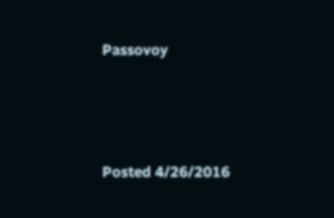Passovoy




Posted 4/26/2016